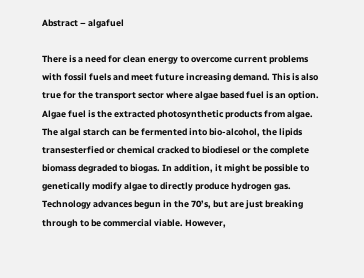Abstract – algafuel

There is a need for clean energy to overcome current problems with fossil fuels and meet future increasing demand. This is also true for the transport sector where algae based fuel is an option. Algae fuel is the extracted photosynthetic products from algae. The algal starch can be fermented into bio-alcohol, the lipids transesterfied or chemical cracked to biodiesel or the complete biomass degraded to biogas. In addition, it might be possible to genetically modify algae to directly produce hydrogen gas. Technology advances begun in the 70’s, but are just breaking through to be commercial viable. However,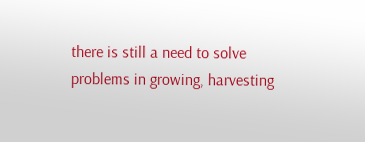there is still a need to solve problems in growing, harvesting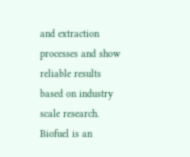and extraction processes and show reliable results based on industry scale research. Biofuel is an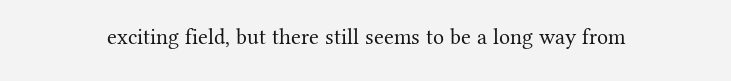exciting field, but there still seems to be a long way from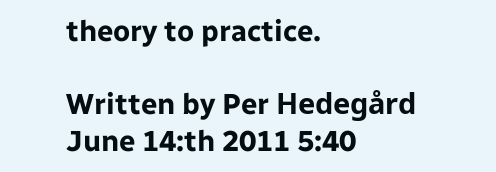theory to practice.

Written by Per Hedegård June 14:th 2011 5:40